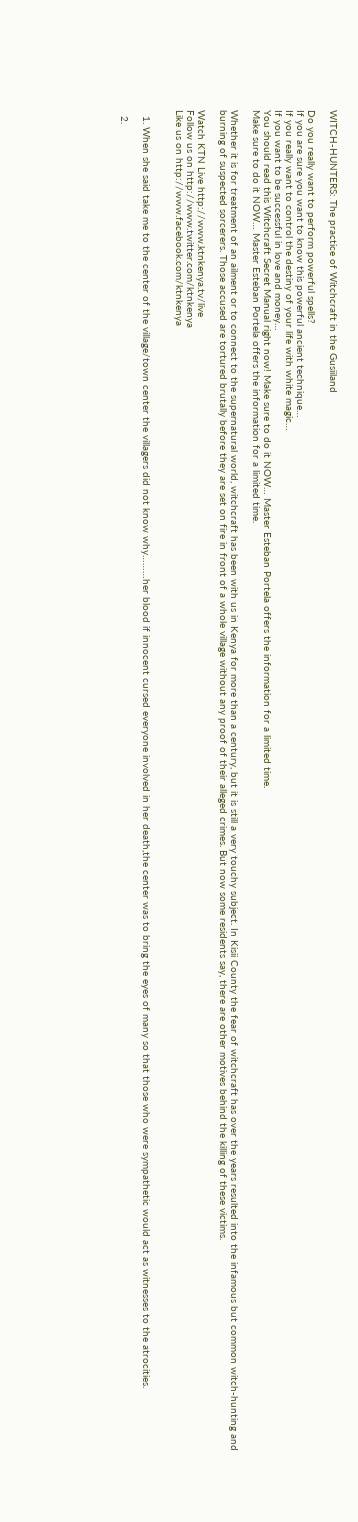WITCH-HUNTERS: The practice of Witchcraft in the Gusiiland

Do you really want to perform powerful spells?
If you are sure you want to know this powerful ancient technique…
If you really want to control the destiny of your life with white magic…
If you want to be successful in love and money…
You should read this Witchcraft Secret Manual right now! Make sure to do it NOW… Master Esteban Portela offers the information for a limited time.
Make sure to do it NOW… Master Esteban Portela offers the information for a limited time.

Whether it is for treatment of an ailment or to connect to the supernatural world, witchcraft has been with us in Kenya for more than a century, but it is still a very touchy subject. In Kisii County the fear of witchcraft has over the years resulted into the infamous but common witch-hunting and burning of suspected sorcerers. Those accused are tortured brutally before they are set on fire in front of a whole village without any proof of their alleged crimes. But now some residents say, there are other motives behind the killing of these victims.

Watch KTN Live http://www.ktnkenya.tv/live
Follow us on http://www.twitter.com/ktnkenya
Like us on http://www.facebook.com/ktnkenya


  1. When she said take me to the center of the village/town center the villagers did not know why………her blood if innocent cursed everyone involved in her death,the center was to bring the eyes of many so that those who were sympathetic would act as witnesses to the atrocities.

  2.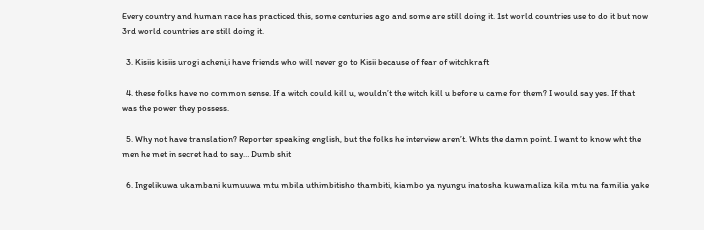Every country and human race has practiced this, some centuries ago and some are still doing it. 1st world countries use to do it but now 3rd world countries are still doing it.

  3. Kisiis kisiis urogi acheni,i have friends who will never go to Kisii because of fear of witchkraft

  4. these folks have no common sense. If a witch could kill u, wouldn’t the witch kill u before u came for them? I would say yes. If that was the power they possess.

  5. Why not have translation? Reporter speaking english, but the folks he interview aren’t. Whts the damn point. I want to know wht the men he met in secret had to say… Dumb shit

  6. Ingelikuwa ukambani kumuuwa mtu mbila uthimbitisho thambiti, kiambo ya nyungu inatosha kuwamaliza kila mtu na familia yake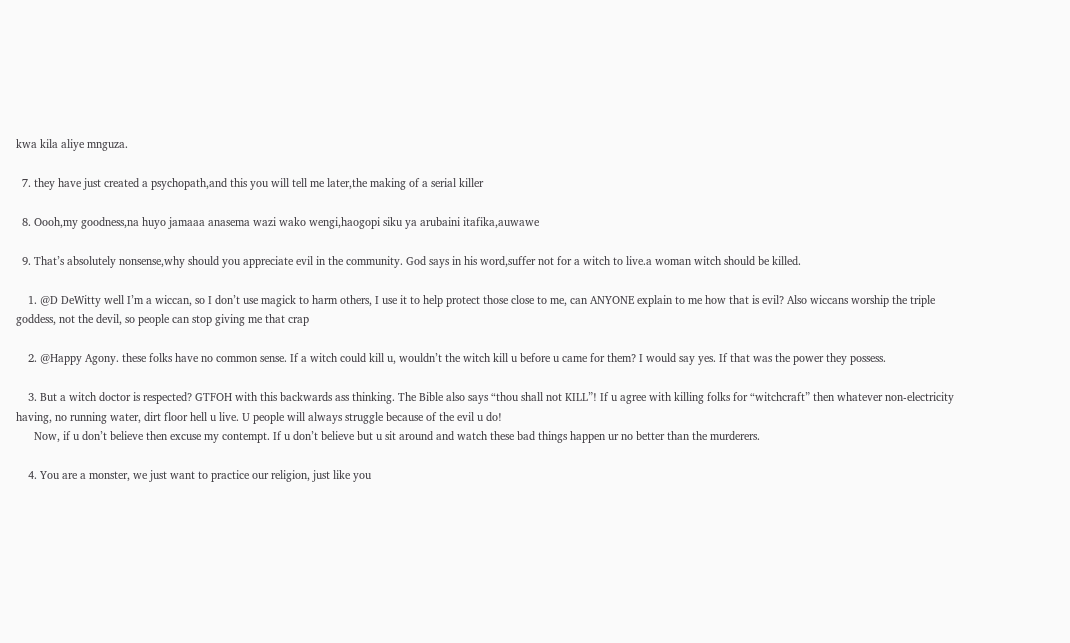kwa kila aliye mnguza.

  7. they have just created a psychopath,and this you will tell me later,the making of a serial killer

  8. Oooh,my goodness,na huyo jamaaa anasema wazi wako wengi,haogopi siku ya arubaini itafika,auwawe

  9. That’s absolutely nonsense,why should you appreciate evil in the community. God says in his word,suffer not for a witch to live.a woman witch should be killed.

    1. @D DeWitty well I’m a wiccan, so I don’t use magick to harm others, I use it to help protect those close to me, can ANYONE explain to me how that is evil? Also wiccans worship the triple goddess, not the devil, so people can stop giving me that crap

    2. @Happy Agony. these folks have no common sense. If a witch could kill u, wouldn’t the witch kill u before u came for them? I would say yes. If that was the power they possess.

    3. But a witch doctor is respected? GTFOH with this backwards ass thinking. The Bible also says “thou shall not KILL”! If u agree with killing folks for “witchcraft” then whatever non-electricity having, no running water, dirt floor hell u live. U people will always struggle because of the evil u do!
      Now, if u don’t believe then excuse my contempt. If u don’t believe but u sit around and watch these bad things happen ur no better than the murderers.

    4. You are a monster, we just want to practice our religion, just like you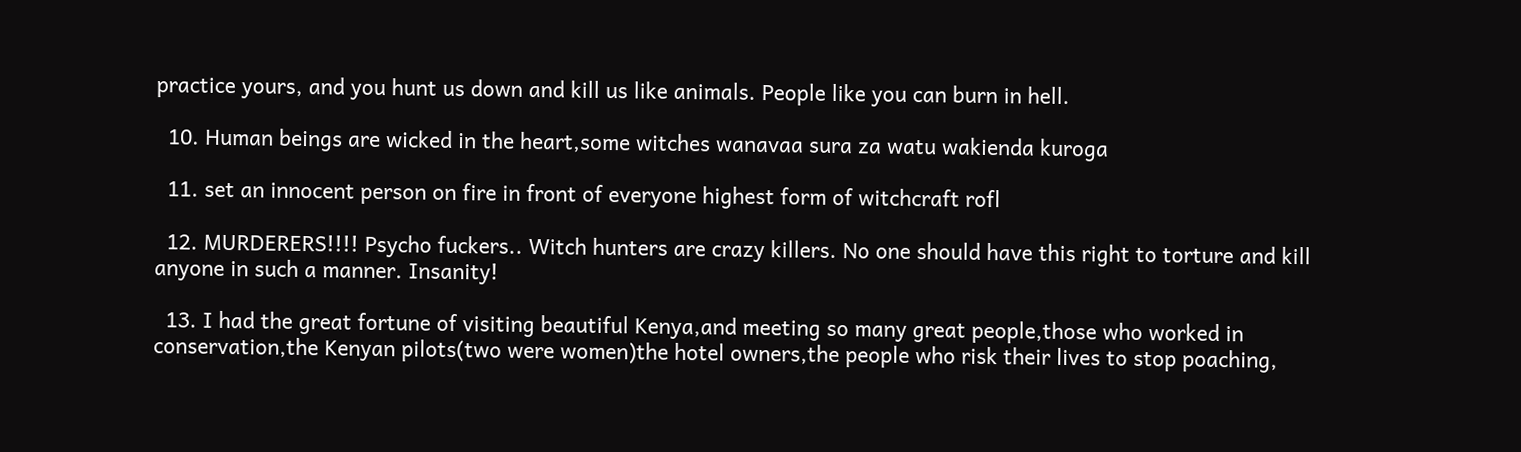practice yours, and you hunt us down and kill us like animals. People like you can burn in hell.

  10. Human beings are wicked in the heart,some witches wanavaa sura za watu wakienda kuroga

  11. set an innocent person on fire in front of everyone highest form of witchcraft rofl

  12. MURDERERS!!!! Psycho fuckers.. Witch hunters are crazy killers. No one should have this right to torture and kill anyone in such a manner. Insanity!

  13. I had the great fortune of visiting beautiful Kenya,and meeting so many great people,those who worked in conservation,the Kenyan pilots(two were women)the hotel owners,the people who risk their lives to stop poaching,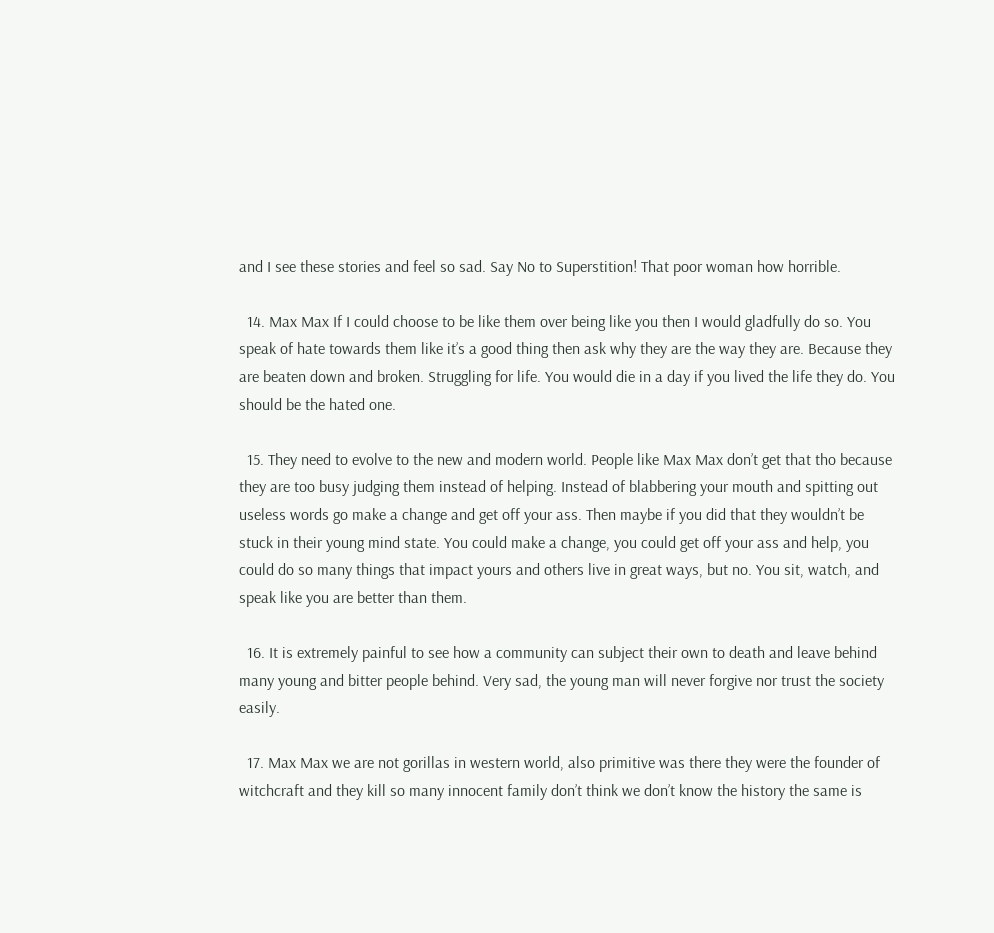and I see these stories and feel so sad. Say No to Superstition! That poor woman how horrible.

  14. Max Max If I could choose to be like them over being like you then I would gladfully do so. You speak of hate towards them like it’s a good thing then ask why they are the way they are. Because they are beaten down and broken. Struggling for life. You would die in a day if you lived the life they do. You should be the hated one.

  15. They need to evolve to the new and modern world. People like Max Max don’t get that tho because they are too busy judging them instead of helping. Instead of blabbering your mouth and spitting out useless words go make a change and get off your ass. Then maybe if you did that they wouldn’t be stuck in their young mind state. You could make a change, you could get off your ass and help, you could do so many things that impact yours and others live in great ways, but no. You sit, watch, and speak like you are better than them.

  16. It is extremely painful to see how a community can subject their own to death and leave behind many young and bitter people behind. Very sad, the young man will never forgive nor trust the society easily.

  17. Max Max we are not gorillas in western world, also primitive was there they were the founder of witchcraft and they kill so many innocent family don’t think we don’t know the history the same is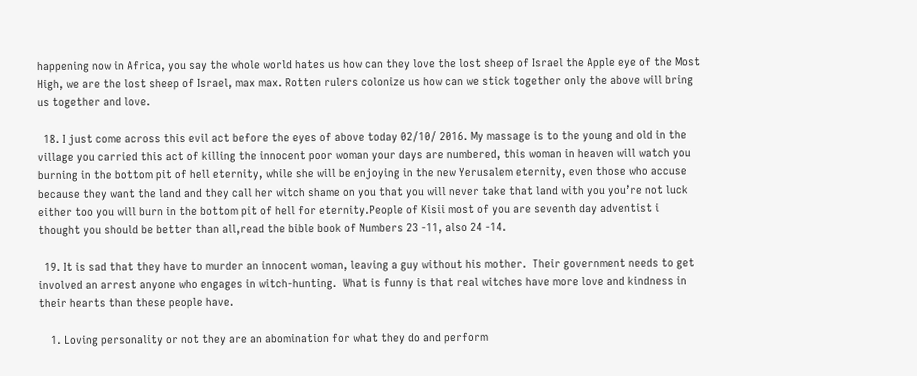happening now in Africa, you say the whole world hates us how can they love the lost sheep of Israel the Apple eye of the Most High, we are the lost sheep of Israel, max max. Rotten rulers colonize us how can we stick together only the above will bring us together and love.

  18. I just come across this evil act before the eyes of above today 02/10/ 2016. My massage is to the young and old in the village you carried this act of killing the innocent poor woman your days are numbered, this woman in heaven will watch you burning in the bottom pit of hell eternity, while she will be enjoying in the new Yerusalem eternity, even those who accuse because they want the land and they call her witch shame on you that you will never take that land with you you’re not luck either too you will burn in the bottom pit of hell for eternity.People of Kisii most of you are seventh day adventist i thought you should be better than all,read the bible book of Numbers 23 -11, also 24 -14.

  19. It is sad that they have to murder an innocent woman, leaving a guy without his mother.  Their government needs to get involved an arrest anyone who engages in witch-hunting.  What is funny is that real witches have more love and kindness in their hearts than these people have.

    1. Loving personality or not they are an abomination for what they do and perform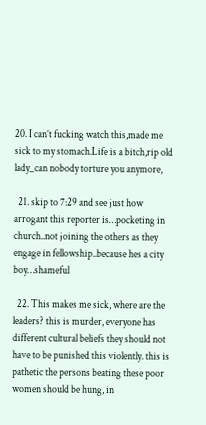20. I can’t fucking watch this,made me sick to my stomach.Life is a bitch,rip old lady_can nobody torture you anymore,

  21. skip to 7:29 and see just how arrogant this reporter is…pocketing in church..not joining the others as they engage in fellowship..because hes a city boy…shameful

  22. This makes me sick, where are the leaders? this is murder, everyone has different cultural beliefs they should not have to be punished this violently. this is pathetic the persons beating these poor women should be hung, in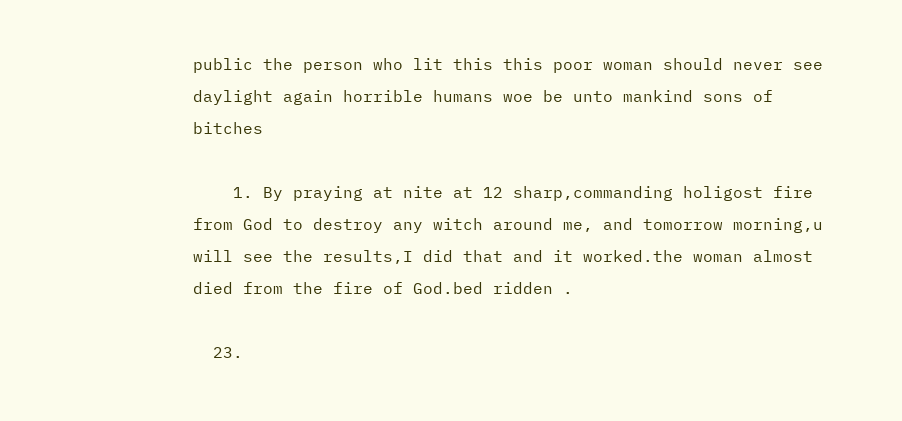public the person who lit this this poor woman should never see daylight again horrible humans woe be unto mankind sons of bitches

    1. By praying at nite at 12 sharp,commanding holigost fire from God to destroy any witch around me, and tomorrow morning,u will see the results,I did that and it worked.the woman almost died from the fire of God.bed ridden .

  23.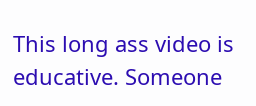This long ass video is educative. Someone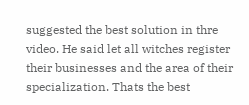suggested the best solution in thre video. He said let all witches register their businesses and the area of their specialization. Thats the best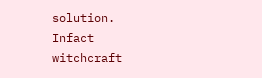solution. Infact witchcraft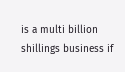is a multi billion shillings business if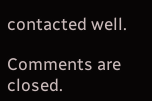contacted well.

Comments are closed.